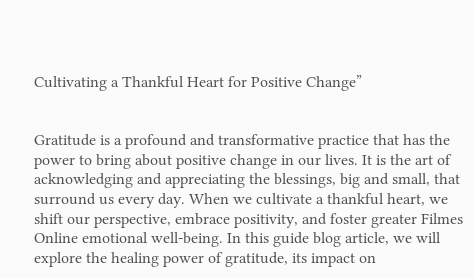Cultivating a Thankful Heart for Positive Change”


Gratitude is a profound and transformative practice that has the power to bring about positive change in our lives. It is the art of acknowledging and appreciating the blessings, big and small, that surround us every day. When we cultivate a thankful heart, we shift our perspective, embrace positivity, and foster greater Filmes Online emotional well-being. In this guide blog article, we will explore the healing power of gratitude, its impact on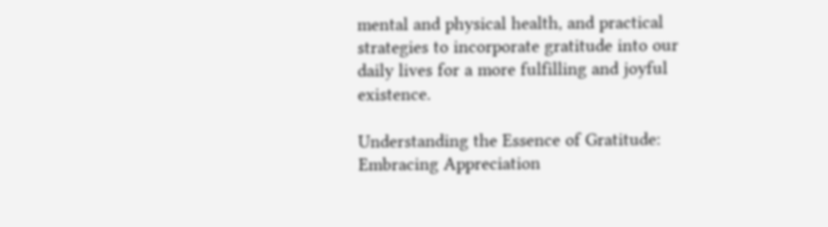mental and physical health, and practical strategies to incorporate gratitude into our daily lives for a more fulfilling and joyful existence.

Understanding the Essence of Gratitude: Embracing Appreciation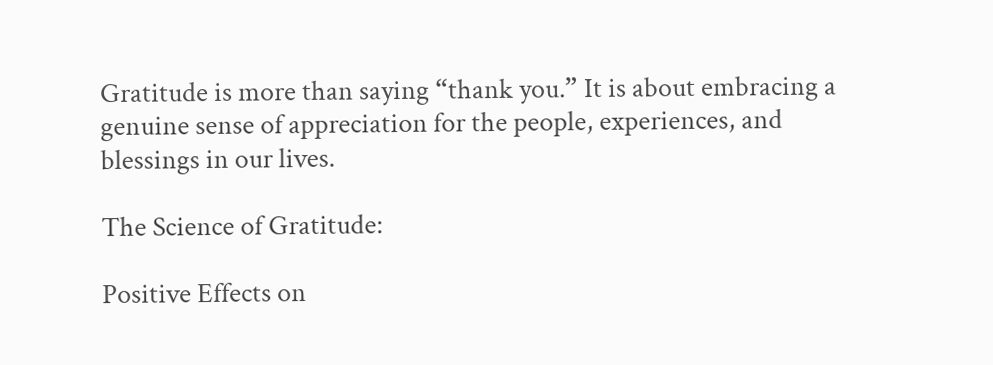Gratitude is more than saying “thank you.” It is about embracing a genuine sense of appreciation for the people, experiences, and blessings in our lives.

The Science of Gratitude:

Positive Effects on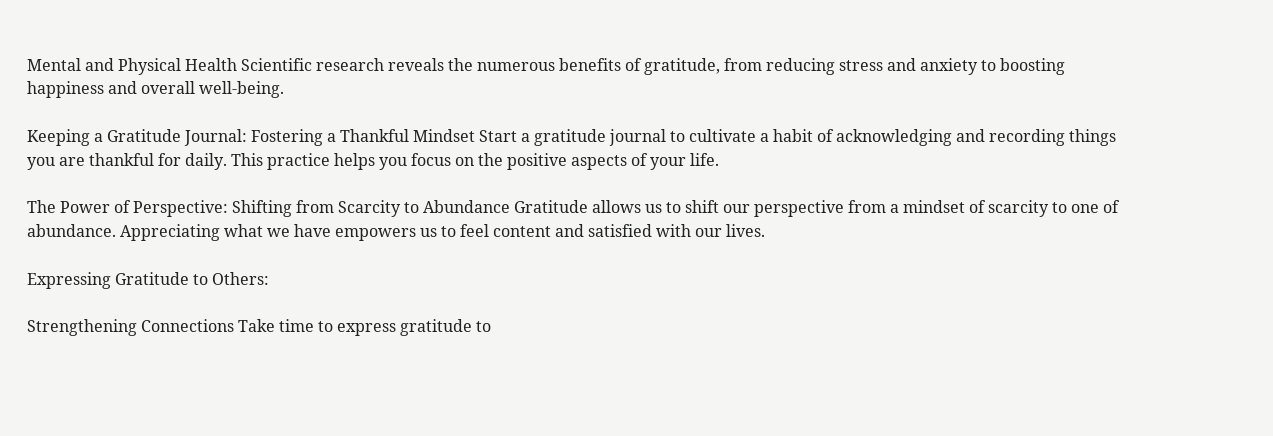Mental and Physical Health Scientific research reveals the numerous benefits of gratitude, from reducing stress and anxiety to boosting happiness and overall well-being.

Keeping a Gratitude Journal: Fostering a Thankful Mindset Start a gratitude journal to cultivate a habit of acknowledging and recording things you are thankful for daily. This practice helps you focus on the positive aspects of your life.

The Power of Perspective: Shifting from Scarcity to Abundance Gratitude allows us to shift our perspective from a mindset of scarcity to one of abundance. Appreciating what we have empowers us to feel content and satisfied with our lives.

Expressing Gratitude to Others:

Strengthening Connections Take time to express gratitude to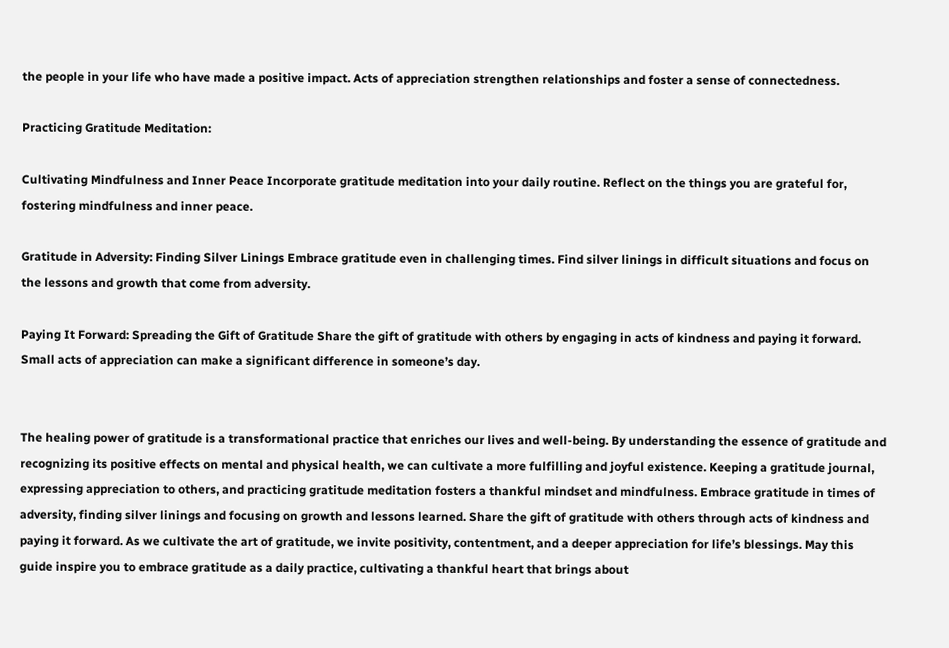the people in your life who have made a positive impact. Acts of appreciation strengthen relationships and foster a sense of connectedness.

Practicing Gratitude Meditation:

Cultivating Mindfulness and Inner Peace Incorporate gratitude meditation into your daily routine. Reflect on the things you are grateful for, fostering mindfulness and inner peace.

Gratitude in Adversity: Finding Silver Linings Embrace gratitude even in challenging times. Find silver linings in difficult situations and focus on the lessons and growth that come from adversity.

Paying It Forward: Spreading the Gift of Gratitude Share the gift of gratitude with others by engaging in acts of kindness and paying it forward. Small acts of appreciation can make a significant difference in someone’s day.


The healing power of gratitude is a transformational practice that enriches our lives and well-being. By understanding the essence of gratitude and recognizing its positive effects on mental and physical health, we can cultivate a more fulfilling and joyful existence. Keeping a gratitude journal, expressing appreciation to others, and practicing gratitude meditation fosters a thankful mindset and mindfulness. Embrace gratitude in times of adversity, finding silver linings and focusing on growth and lessons learned. Share the gift of gratitude with others through acts of kindness and paying it forward. As we cultivate the art of gratitude, we invite positivity, contentment, and a deeper appreciation for life’s blessings. May this guide inspire you to embrace gratitude as a daily practice, cultivating a thankful heart that brings about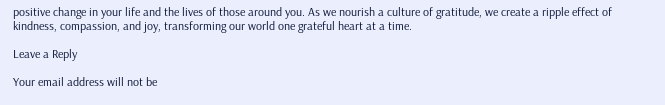positive change in your life and the lives of those around you. As we nourish a culture of gratitude, we create a ripple effect of kindness, compassion, and joy, transforming our world one grateful heart at a time.

Leave a Reply

Your email address will not be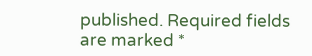published. Required fields are marked *